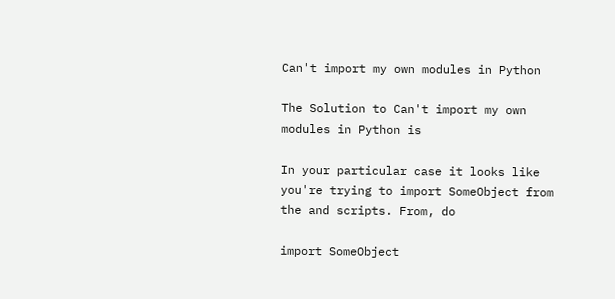Can't import my own modules in Python

The Solution to Can't import my own modules in Python is

In your particular case it looks like you're trying to import SomeObject from the and scripts. From, do

import SomeObject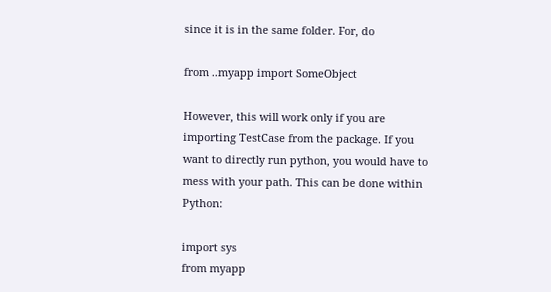since it is in the same folder. For, do

from ..myapp import SomeObject

However, this will work only if you are importing TestCase from the package. If you want to directly run python, you would have to mess with your path. This can be done within Python:

import sys
from myapp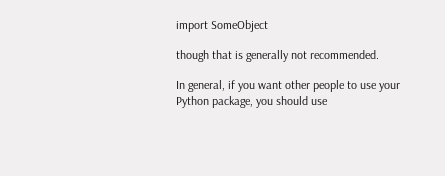import SomeObject

though that is generally not recommended.

In general, if you want other people to use your Python package, you should use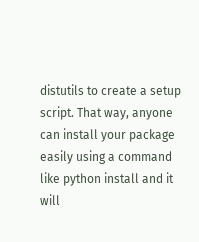distutils to create a setup script. That way, anyone can install your package easily using a command like python install and it will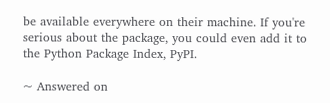be available everywhere on their machine. If you're serious about the package, you could even add it to the Python Package Index, PyPI.

~ Answered on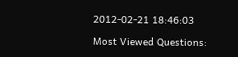2012-02-21 18:46:03

Most Viewed Questions: